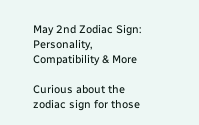May 2nd Zodiac Sign: Personality, Compatibility & More

Curious about the zodiac sign for those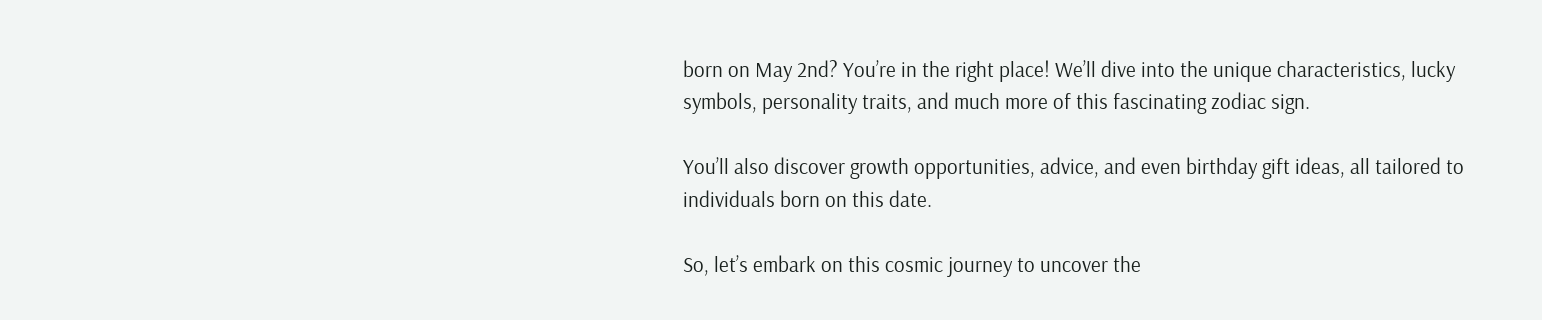born on May 2nd? You’re in the right place! We’ll dive into the unique characteristics, lucky symbols, personality traits, and much more of this fascinating zodiac sign.

You’ll also discover growth opportunities, advice, and even birthday gift ideas, all tailored to individuals born on this date.

So, let’s embark on this cosmic journey to uncover the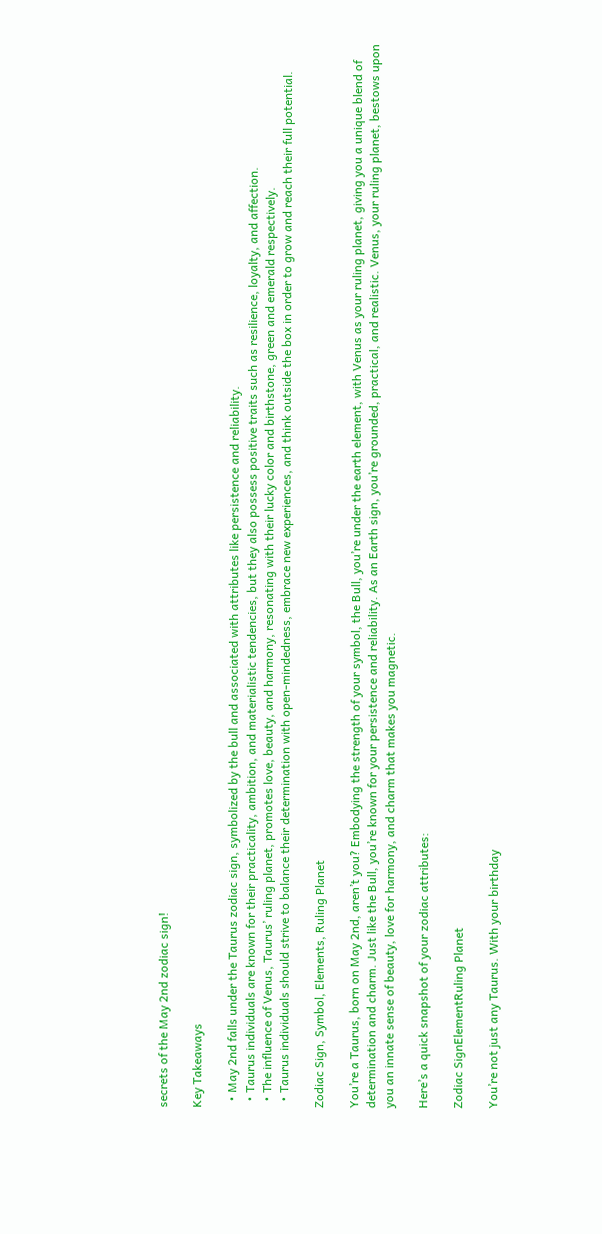secrets of the May 2nd zodiac sign!

Key Takeaways

  • May 2nd falls under the Taurus zodiac sign, symbolized by the bull and associated with attributes like persistence and reliability.
  • Taurus individuals are known for their practicality, ambition, and materialistic tendencies, but they also possess positive traits such as resilience, loyalty, and affection.
  • The influence of Venus, Taurus’ ruling planet, promotes love, beauty, and harmony, resonating with their lucky color and birthstone, green and emerald respectively.
  • Taurus individuals should strive to balance their determination with open-mindedness, embrace new experiences, and think outside the box in order to grow and reach their full potential.

Zodiac Sign, Symbol, Elements, Ruling Planet

You’re a Taurus, born on May 2nd, aren’t you? Embodying the strength of your symbol, the Bull, you’re under the earth element, with Venus as your ruling planet, giving you a unique blend of determination and charm. Just like the Bull, you’re known for your persistence and reliability. As an Earth sign, you’re grounded, practical, and realistic. Venus, your ruling planet, bestows upon you an innate sense of beauty, love for harmony, and charm that makes you magnetic.

Here’s a quick snapshot of your zodiac attributes:

Zodiac SignElementRuling Planet

You’re not just any Taurus. With your birthday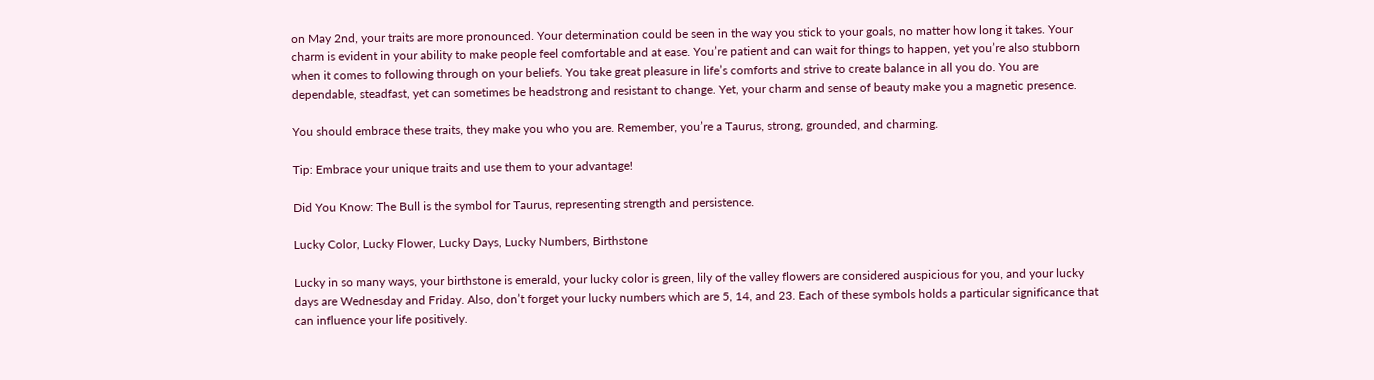on May 2nd, your traits are more pronounced. Your determination could be seen in the way you stick to your goals, no matter how long it takes. Your charm is evident in your ability to make people feel comfortable and at ease. You’re patient and can wait for things to happen, yet you’re also stubborn when it comes to following through on your beliefs. You take great pleasure in life’s comforts and strive to create balance in all you do. You are dependable, steadfast, yet can sometimes be headstrong and resistant to change. Yet, your charm and sense of beauty make you a magnetic presence.

You should embrace these traits, they make you who you are. Remember, you’re a Taurus, strong, grounded, and charming.

Tip: Embrace your unique traits and use them to your advantage!

Did You Know: The Bull is the symbol for Taurus, representing strength and persistence.

Lucky Color, Lucky Flower, Lucky Days, Lucky Numbers, Birthstone

Lucky in so many ways, your birthstone is emerald, your lucky color is green, lily of the valley flowers are considered auspicious for you, and your lucky days are Wednesday and Friday. Also, don’t forget your lucky numbers which are 5, 14, and 23. Each of these symbols holds a particular significance that can influence your life positively.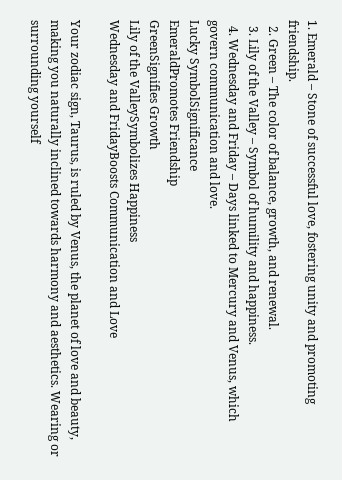1. Emerald – Stone of successful love, fostering unity and promoting friendship.
  2. Green – The color of balance, growth, and renewal.
  3. Lily of the Valley – Symbol of humility and happiness.
  4. Wednesday and Friday – Days linked to Mercury and Venus, which govern communication and love.
Lucky SymbolSignificance
EmeraldPromotes Friendship
GreenSignifies Growth
Lily of the ValleySymbolizes Happiness
Wednesday and FridayBoosts Communication and Love

Your zodiac sign, Taurus, is ruled by Venus, the planet of love and beauty, making you naturally inclined towards harmony and aesthetics. Wearing or surrounding yourself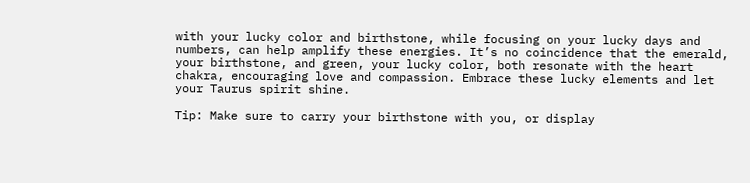with your lucky color and birthstone, while focusing on your lucky days and numbers, can help amplify these energies. It’s no coincidence that the emerald, your birthstone, and green, your lucky color, both resonate with the heart chakra, encouraging love and compassion. Embrace these lucky elements and let your Taurus spirit shine.

Tip: Make sure to carry your birthstone with you, or display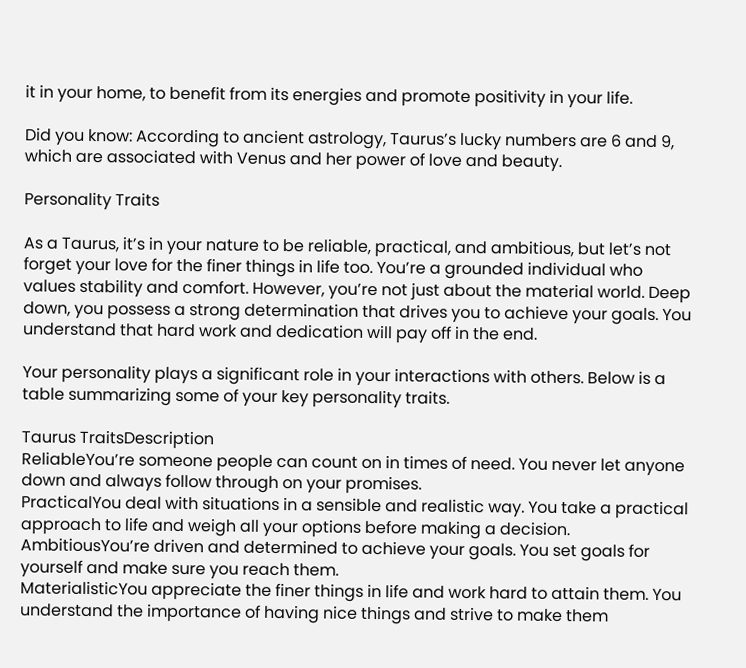it in your home, to benefit from its energies and promote positivity in your life.

Did you know: According to ancient astrology, Taurus’s lucky numbers are 6 and 9, which are associated with Venus and her power of love and beauty.

Personality Traits

As a Taurus, it’s in your nature to be reliable, practical, and ambitious, but let’s not forget your love for the finer things in life too. You’re a grounded individual who values stability and comfort. However, you’re not just about the material world. Deep down, you possess a strong determination that drives you to achieve your goals. You understand that hard work and dedication will pay off in the end.

Your personality plays a significant role in your interactions with others. Below is a table summarizing some of your key personality traits.

Taurus TraitsDescription
ReliableYou’re someone people can count on in times of need. You never let anyone down and always follow through on your promises.
PracticalYou deal with situations in a sensible and realistic way. You take a practical approach to life and weigh all your options before making a decision.
AmbitiousYou’re driven and determined to achieve your goals. You set goals for yourself and make sure you reach them.
MaterialisticYou appreciate the finer things in life and work hard to attain them. You understand the importance of having nice things and strive to make them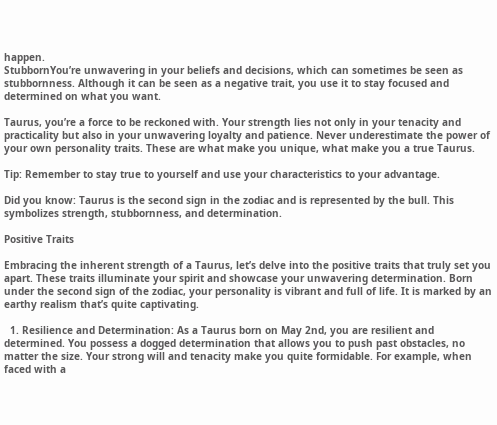happen.
StubbornYou’re unwavering in your beliefs and decisions, which can sometimes be seen as stubbornness. Although it can be seen as a negative trait, you use it to stay focused and determined on what you want.

Taurus, you’re a force to be reckoned with. Your strength lies not only in your tenacity and practicality but also in your unwavering loyalty and patience. Never underestimate the power of your own personality traits. These are what make you unique, what make you a true Taurus.

Tip: Remember to stay true to yourself and use your characteristics to your advantage.

Did you know: Taurus is the second sign in the zodiac and is represented by the bull. This symbolizes strength, stubbornness, and determination.

Positive Traits

Embracing the inherent strength of a Taurus, let’s delve into the positive traits that truly set you apart. These traits illuminate your spirit and showcase your unwavering determination. Born under the second sign of the zodiac, your personality is vibrant and full of life. It is marked by an earthy realism that’s quite captivating.

  1. Resilience and Determination: As a Taurus born on May 2nd, you are resilient and determined. You possess a dogged determination that allows you to push past obstacles, no matter the size. Your strong will and tenacity make you quite formidable. For example, when faced with a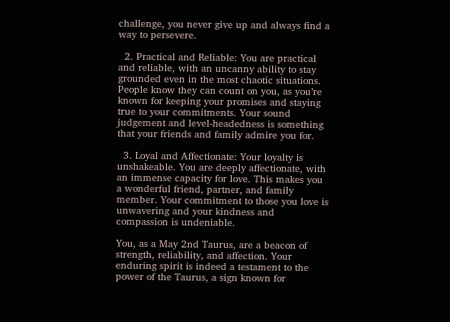challenge, you never give up and always find a way to persevere.

  2. Practical and Reliable: You are practical and reliable, with an uncanny ability to stay grounded even in the most chaotic situations. People know they can count on you, as you’re known for keeping your promises and staying true to your commitments. Your sound judgement and level-headedness is something that your friends and family admire you for.

  3. Loyal and Affectionate: Your loyalty is unshakeable. You are deeply affectionate, with an immense capacity for love. This makes you a wonderful friend, partner, and family member. Your commitment to those you love is unwavering and your kindness and compassion is undeniable.

You, as a May 2nd Taurus, are a beacon of strength, reliability, and affection. Your enduring spirit is indeed a testament to the power of the Taurus, a sign known for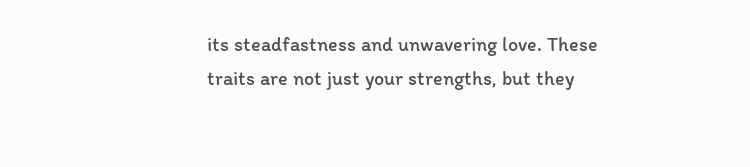its steadfastness and unwavering love. These traits are not just your strengths, but they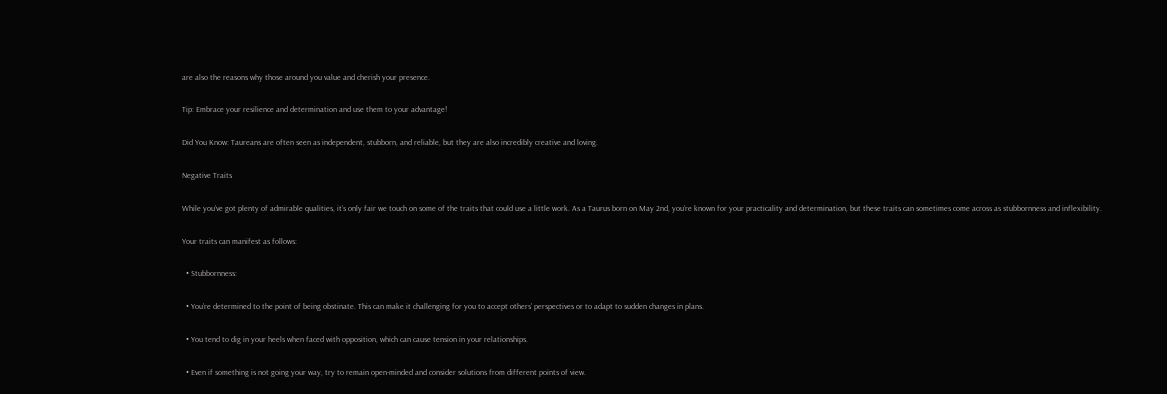are also the reasons why those around you value and cherish your presence.

Tip: Embrace your resilience and determination and use them to your advantage!

Did You Know: Taureans are often seen as independent, stubborn, and reliable, but they are also incredibly creative and loving.

Negative Traits

While you’ve got plenty of admirable qualities, it’s only fair we touch on some of the traits that could use a little work. As a Taurus born on May 2nd, you’re known for your practicality and determination, but these traits can sometimes come across as stubbornness and inflexibility.

Your traits can manifest as follows:

  • Stubbornness:

  • You’re determined to the point of being obstinate. This can make it challenging for you to accept others’ perspectives or to adapt to sudden changes in plans.

  • You tend to dig in your heels when faced with opposition, which can cause tension in your relationships.

  • Even if something is not going your way, try to remain open-minded and consider solutions from different points of view.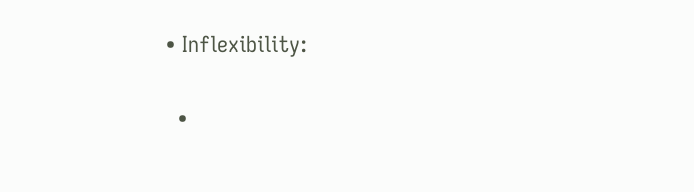• Inflexibility:

  •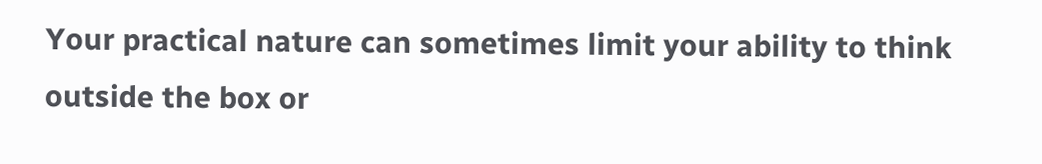Your practical nature can sometimes limit your ability to think outside the box or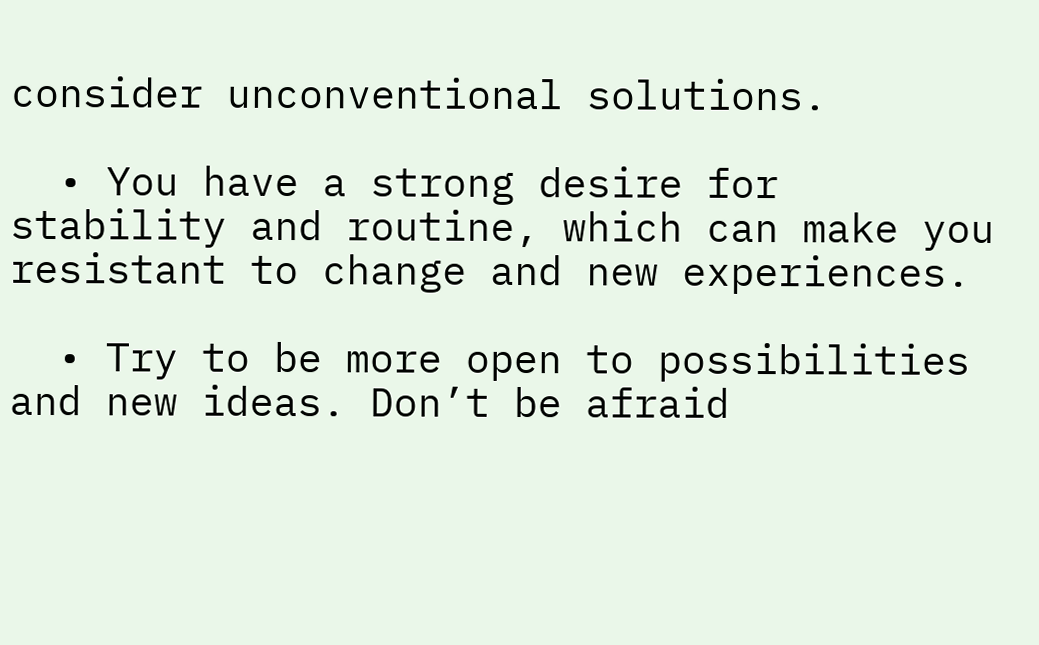consider unconventional solutions.

  • You have a strong desire for stability and routine, which can make you resistant to change and new experiences.

  • Try to be more open to possibilities and new ideas. Don’t be afraid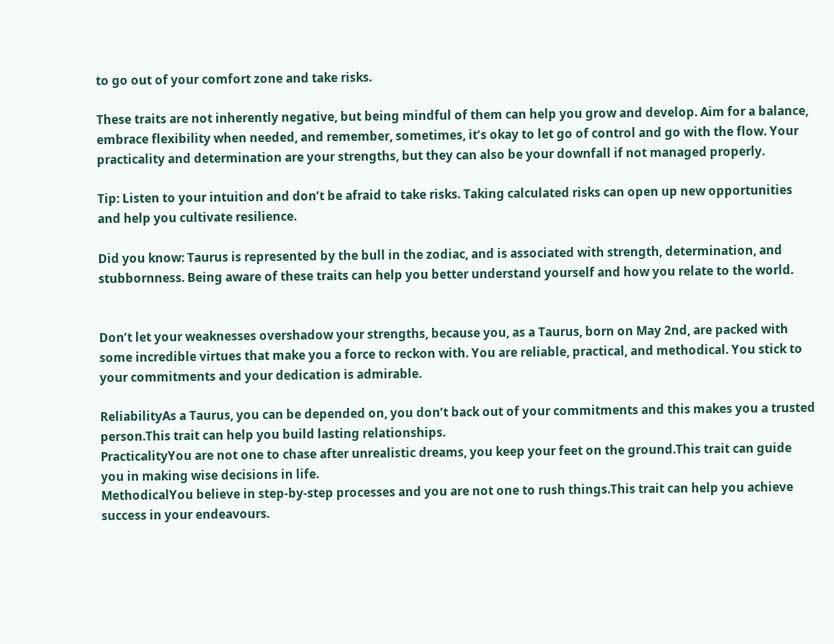to go out of your comfort zone and take risks.

These traits are not inherently negative, but being mindful of them can help you grow and develop. Aim for a balance, embrace flexibility when needed, and remember, sometimes, it’s okay to let go of control and go with the flow. Your practicality and determination are your strengths, but they can also be your downfall if not managed properly.

Tip: Listen to your intuition and don’t be afraid to take risks. Taking calculated risks can open up new opportunities and help you cultivate resilience.

Did you know: Taurus is represented by the bull in the zodiac, and is associated with strength, determination, and stubbornness. Being aware of these traits can help you better understand yourself and how you relate to the world.


Don’t let your weaknesses overshadow your strengths, because you, as a Taurus, born on May 2nd, are packed with some incredible virtues that make you a force to reckon with. You are reliable, practical, and methodical. You stick to your commitments and your dedication is admirable.

ReliabilityAs a Taurus, you can be depended on, you don’t back out of your commitments and this makes you a trusted person.This trait can help you build lasting relationships.
PracticalityYou are not one to chase after unrealistic dreams, you keep your feet on the ground.This trait can guide you in making wise decisions in life.
MethodicalYou believe in step-by-step processes and you are not one to rush things.This trait can help you achieve success in your endeavours.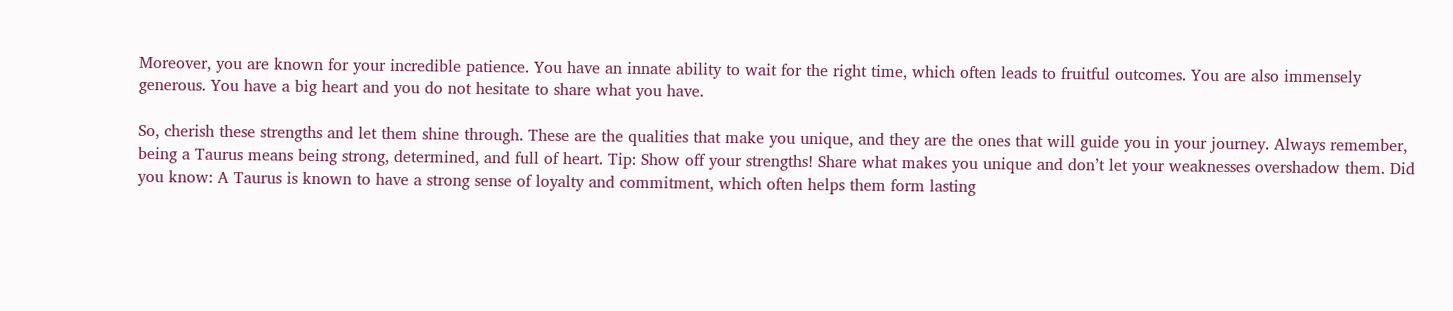Moreover, you are known for your incredible patience. You have an innate ability to wait for the right time, which often leads to fruitful outcomes. You are also immensely generous. You have a big heart and you do not hesitate to share what you have.

So, cherish these strengths and let them shine through. These are the qualities that make you unique, and they are the ones that will guide you in your journey. Always remember, being a Taurus means being strong, determined, and full of heart. Tip: Show off your strengths! Share what makes you unique and don’t let your weaknesses overshadow them. Did you know: A Taurus is known to have a strong sense of loyalty and commitment, which often helps them form lasting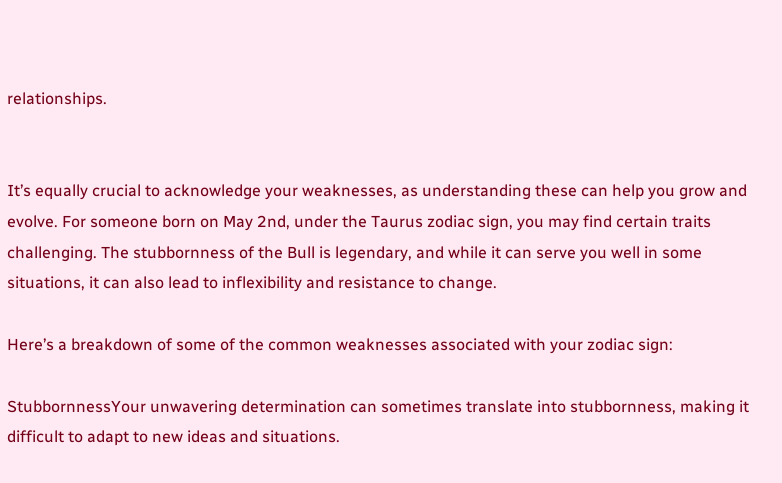relationships.


It’s equally crucial to acknowledge your weaknesses, as understanding these can help you grow and evolve. For someone born on May 2nd, under the Taurus zodiac sign, you may find certain traits challenging. The stubbornness of the Bull is legendary, and while it can serve you well in some situations, it can also lead to inflexibility and resistance to change.

Here’s a breakdown of some of the common weaknesses associated with your zodiac sign:

StubbornnessYour unwavering determination can sometimes translate into stubbornness, making it difficult to adapt to new ideas and situations.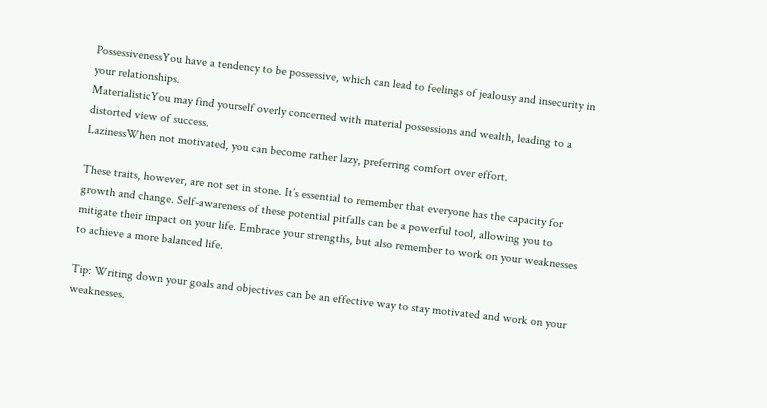PossessivenessYou have a tendency to be possessive, which can lead to feelings of jealousy and insecurity in your relationships.
MaterialisticYou may find yourself overly concerned with material possessions and wealth, leading to a distorted view of success.
LazinessWhen not motivated, you can become rather lazy, preferring comfort over effort.

These traits, however, are not set in stone. It’s essential to remember that everyone has the capacity for growth and change. Self-awareness of these potential pitfalls can be a powerful tool, allowing you to mitigate their impact on your life. Embrace your strengths, but also remember to work on your weaknesses to achieve a more balanced life.

Tip: Writing down your goals and objectives can be an effective way to stay motivated and work on your weaknesses.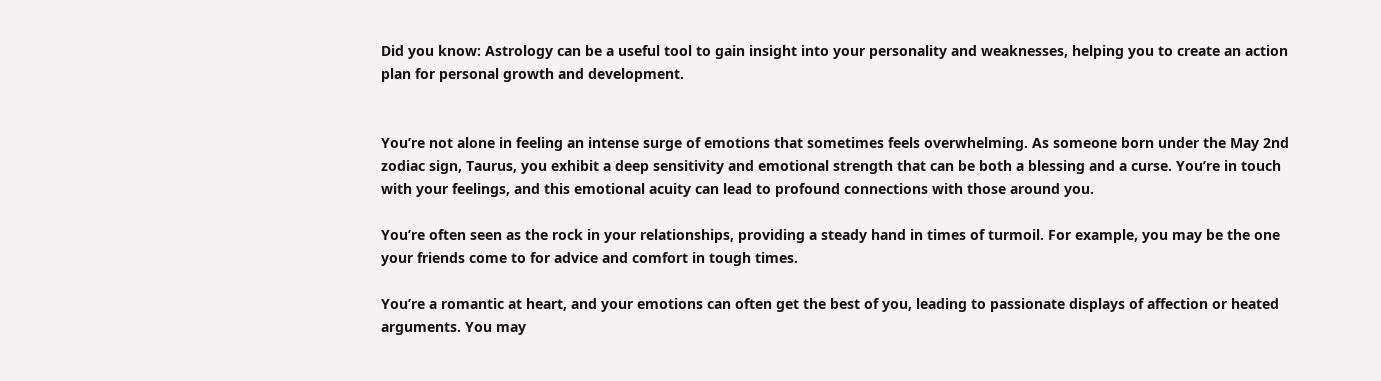Did you know: Astrology can be a useful tool to gain insight into your personality and weaknesses, helping you to create an action plan for personal growth and development.


You’re not alone in feeling an intense surge of emotions that sometimes feels overwhelming. As someone born under the May 2nd zodiac sign, Taurus, you exhibit a deep sensitivity and emotional strength that can be both a blessing and a curse. You’re in touch with your feelings, and this emotional acuity can lead to profound connections with those around you.

You’re often seen as the rock in your relationships, providing a steady hand in times of turmoil. For example, you may be the one your friends come to for advice and comfort in tough times.

You’re a romantic at heart, and your emotions can often get the best of you, leading to passionate displays of affection or heated arguments. You may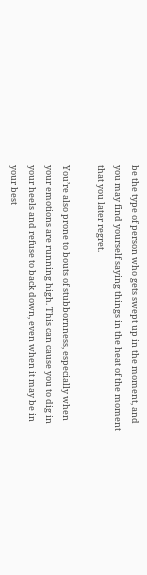be the type of person who gets swept up in the moment, and you may find yourself saying things in the heat of the moment that you later regret.

You’re also prone to bouts of stubbornness, especially when your emotions are running high. This can cause you to dig in your heels and refuse to back down, even when it may be in your best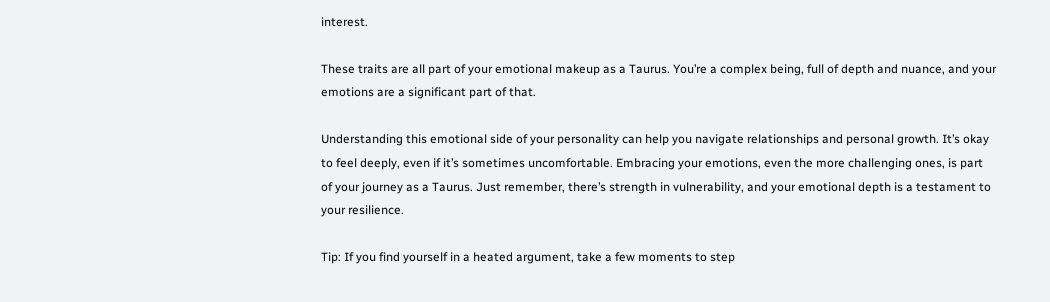interest.

These traits are all part of your emotional makeup as a Taurus. You’re a complex being, full of depth and nuance, and your emotions are a significant part of that.

Understanding this emotional side of your personality can help you navigate relationships and personal growth. It’s okay to feel deeply, even if it’s sometimes uncomfortable. Embracing your emotions, even the more challenging ones, is part of your journey as a Taurus. Just remember, there’s strength in vulnerability, and your emotional depth is a testament to your resilience.

Tip: If you find yourself in a heated argument, take a few moments to step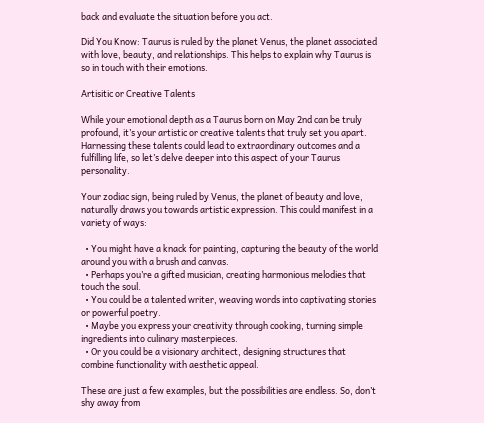back and evaluate the situation before you act.

Did You Know: Taurus is ruled by the planet Venus, the planet associated with love, beauty, and relationships. This helps to explain why Taurus is so in touch with their emotions.

Artisitic or Creative Talents

While your emotional depth as a Taurus born on May 2nd can be truly profound, it’s your artistic or creative talents that truly set you apart. Harnessing these talents could lead to extraordinary outcomes and a fulfilling life, so let’s delve deeper into this aspect of your Taurus personality.

Your zodiac sign, being ruled by Venus, the planet of beauty and love, naturally draws you towards artistic expression. This could manifest in a variety of ways:

  • You might have a knack for painting, capturing the beauty of the world around you with a brush and canvas.
  • Perhaps you’re a gifted musician, creating harmonious melodies that touch the soul.
  • You could be a talented writer, weaving words into captivating stories or powerful poetry.
  • Maybe you express your creativity through cooking, turning simple ingredients into culinary masterpieces.
  • Or you could be a visionary architect, designing structures that combine functionality with aesthetic appeal.

These are just a few examples, but the possibilities are endless. So, don’t shy away from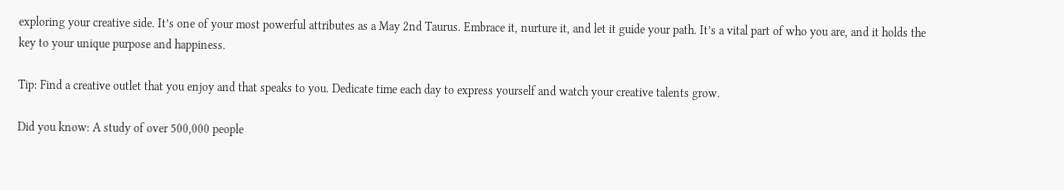exploring your creative side. It’s one of your most powerful attributes as a May 2nd Taurus. Embrace it, nurture it, and let it guide your path. It’s a vital part of who you are, and it holds the key to your unique purpose and happiness.

Tip: Find a creative outlet that you enjoy and that speaks to you. Dedicate time each day to express yourself and watch your creative talents grow.

Did you know: A study of over 500,000 people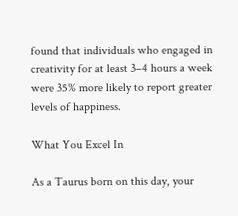found that individuals who engaged in creativity for at least 3–4 hours a week were 35% more likely to report greater levels of happiness.

What You Excel In

As a Taurus born on this day, your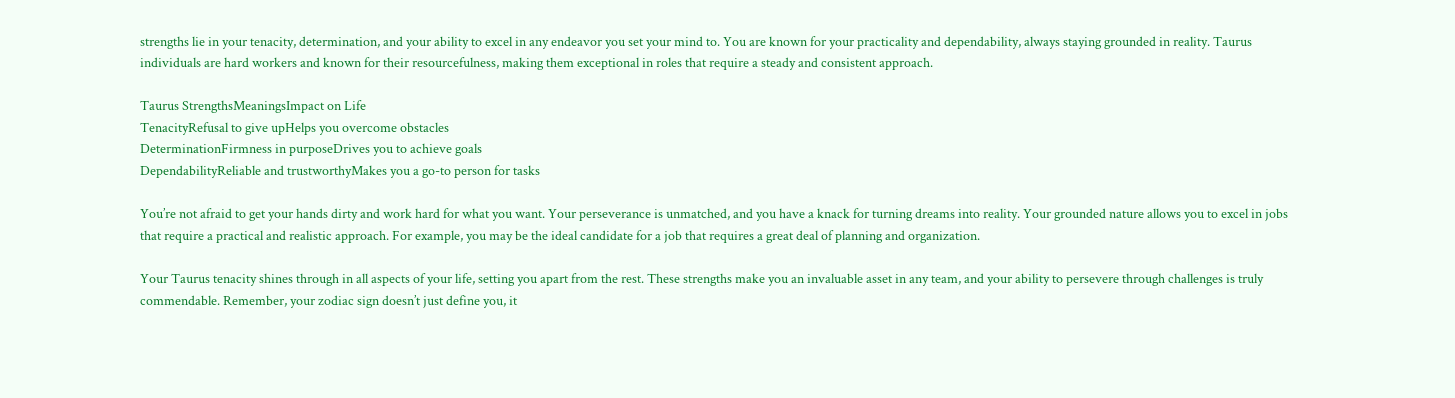strengths lie in your tenacity, determination, and your ability to excel in any endeavor you set your mind to. You are known for your practicality and dependability, always staying grounded in reality. Taurus individuals are hard workers and known for their resourcefulness, making them exceptional in roles that require a steady and consistent approach.

Taurus StrengthsMeaningsImpact on Life
TenacityRefusal to give upHelps you overcome obstacles
DeterminationFirmness in purposeDrives you to achieve goals
DependabilityReliable and trustworthyMakes you a go-to person for tasks

You’re not afraid to get your hands dirty and work hard for what you want. Your perseverance is unmatched, and you have a knack for turning dreams into reality. Your grounded nature allows you to excel in jobs that require a practical and realistic approach. For example, you may be the ideal candidate for a job that requires a great deal of planning and organization.

Your Taurus tenacity shines through in all aspects of your life, setting you apart from the rest. These strengths make you an invaluable asset in any team, and your ability to persevere through challenges is truly commendable. Remember, your zodiac sign doesn’t just define you, it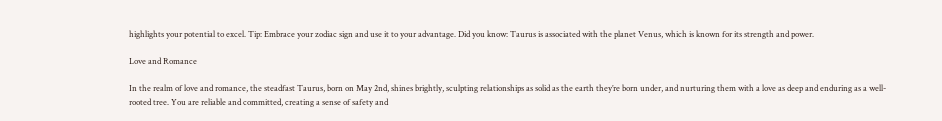highlights your potential to excel. Tip: Embrace your zodiac sign and use it to your advantage. Did you know: Taurus is associated with the planet Venus, which is known for its strength and power.

Love and Romance

In the realm of love and romance, the steadfast Taurus, born on May 2nd, shines brightly, sculpting relationships as solid as the earth they’re born under, and nurturing them with a love as deep and enduring as a well-rooted tree. You are reliable and committed, creating a sense of safety and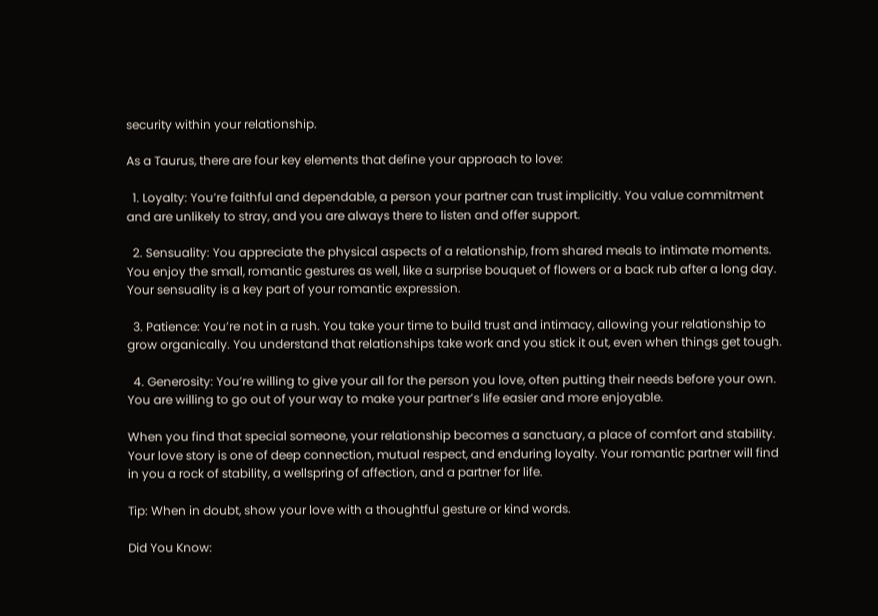security within your relationship.

As a Taurus, there are four key elements that define your approach to love:

  1. Loyalty: You’re faithful and dependable, a person your partner can trust implicitly. You value commitment and are unlikely to stray, and you are always there to listen and offer support.

  2. Sensuality: You appreciate the physical aspects of a relationship, from shared meals to intimate moments. You enjoy the small, romantic gestures as well, like a surprise bouquet of flowers or a back rub after a long day. Your sensuality is a key part of your romantic expression.

  3. Patience: You’re not in a rush. You take your time to build trust and intimacy, allowing your relationship to grow organically. You understand that relationships take work and you stick it out, even when things get tough.

  4. Generosity: You’re willing to give your all for the person you love, often putting their needs before your own. You are willing to go out of your way to make your partner’s life easier and more enjoyable.

When you find that special someone, your relationship becomes a sanctuary, a place of comfort and stability. Your love story is one of deep connection, mutual respect, and enduring loyalty. Your romantic partner will find in you a rock of stability, a wellspring of affection, and a partner for life.

Tip: When in doubt, show your love with a thoughtful gesture or kind words.

Did You Know: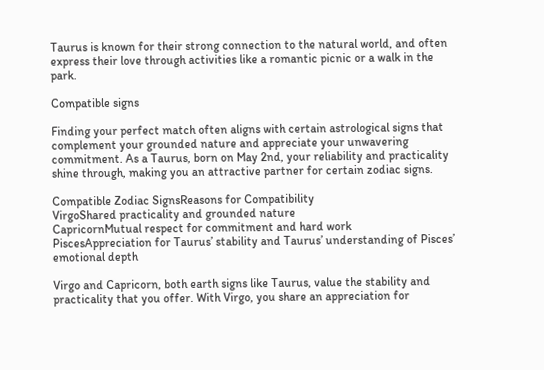Taurus is known for their strong connection to the natural world, and often express their love through activities like a romantic picnic or a walk in the park.

Compatible signs

Finding your perfect match often aligns with certain astrological signs that complement your grounded nature and appreciate your unwavering commitment. As a Taurus, born on May 2nd, your reliability and practicality shine through, making you an attractive partner for certain zodiac signs.

Compatible Zodiac SignsReasons for Compatibility
VirgoShared practicality and grounded nature
CapricornMutual respect for commitment and hard work
PiscesAppreciation for Taurus’ stability and Taurus’ understanding of Pisces’ emotional depth

Virgo and Capricorn, both earth signs like Taurus, value the stability and practicality that you offer. With Virgo, you share an appreciation for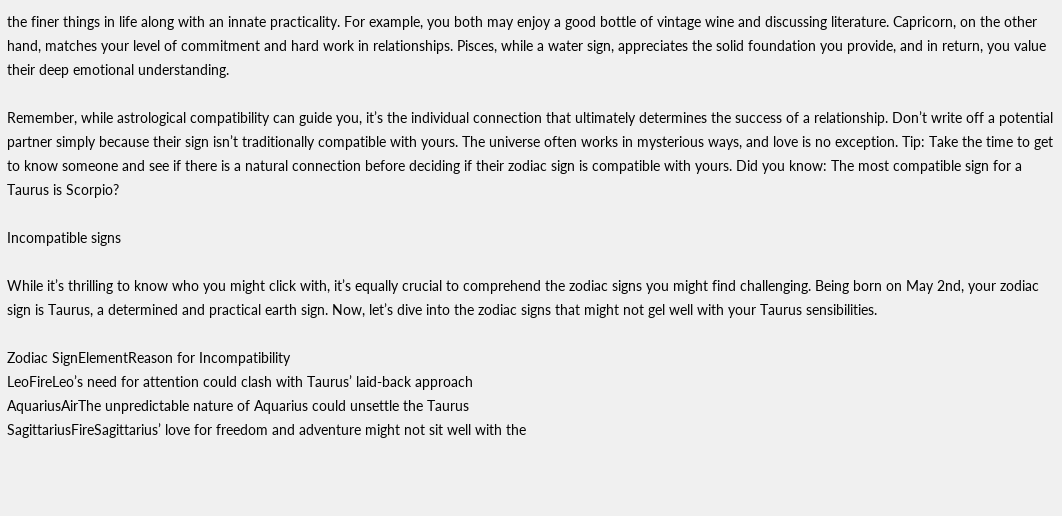the finer things in life along with an innate practicality. For example, you both may enjoy a good bottle of vintage wine and discussing literature. Capricorn, on the other hand, matches your level of commitment and hard work in relationships. Pisces, while a water sign, appreciates the solid foundation you provide, and in return, you value their deep emotional understanding.

Remember, while astrological compatibility can guide you, it’s the individual connection that ultimately determines the success of a relationship. Don’t write off a potential partner simply because their sign isn’t traditionally compatible with yours. The universe often works in mysterious ways, and love is no exception. Tip: Take the time to get to know someone and see if there is a natural connection before deciding if their zodiac sign is compatible with yours. Did you know: The most compatible sign for a Taurus is Scorpio?

Incompatible signs

While it’s thrilling to know who you might click with, it’s equally crucial to comprehend the zodiac signs you might find challenging. Being born on May 2nd, your zodiac sign is Taurus, a determined and practical earth sign. Now, let’s dive into the zodiac signs that might not gel well with your Taurus sensibilities.

Zodiac SignElementReason for Incompatibility
LeoFireLeo’s need for attention could clash with Taurus’ laid-back approach
AquariusAirThe unpredictable nature of Aquarius could unsettle the Taurus
SagittariusFireSagittarius’ love for freedom and adventure might not sit well with the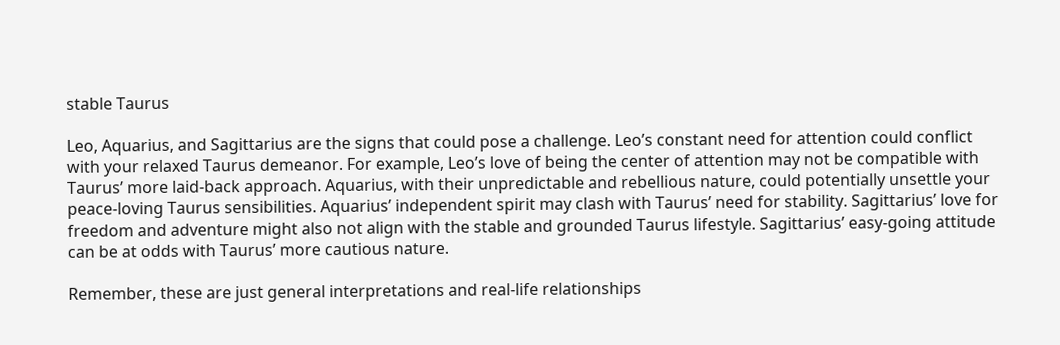stable Taurus

Leo, Aquarius, and Sagittarius are the signs that could pose a challenge. Leo’s constant need for attention could conflict with your relaxed Taurus demeanor. For example, Leo’s love of being the center of attention may not be compatible with Taurus’ more laid-back approach. Aquarius, with their unpredictable and rebellious nature, could potentially unsettle your peace-loving Taurus sensibilities. Aquarius’ independent spirit may clash with Taurus’ need for stability. Sagittarius’ love for freedom and adventure might also not align with the stable and grounded Taurus lifestyle. Sagittarius’ easy-going attitude can be at odds with Taurus’ more cautious nature.

Remember, these are just general interpretations and real-life relationships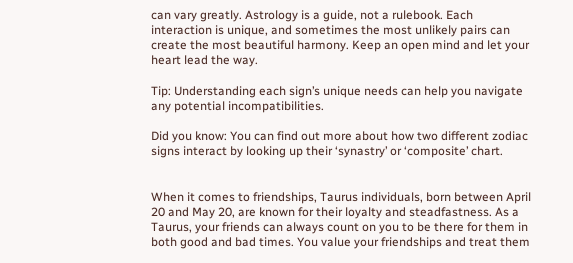can vary greatly. Astrology is a guide, not a rulebook. Each interaction is unique, and sometimes the most unlikely pairs can create the most beautiful harmony. Keep an open mind and let your heart lead the way.

Tip: Understanding each sign’s unique needs can help you navigate any potential incompatibilities.

Did you know: You can find out more about how two different zodiac signs interact by looking up their ‘synastry’ or ‘composite’ chart.


When it comes to friendships, Taurus individuals, born between April 20 and May 20, are known for their loyalty and steadfastness. As a Taurus, your friends can always count on you to be there for them in both good and bad times. You value your friendships and treat them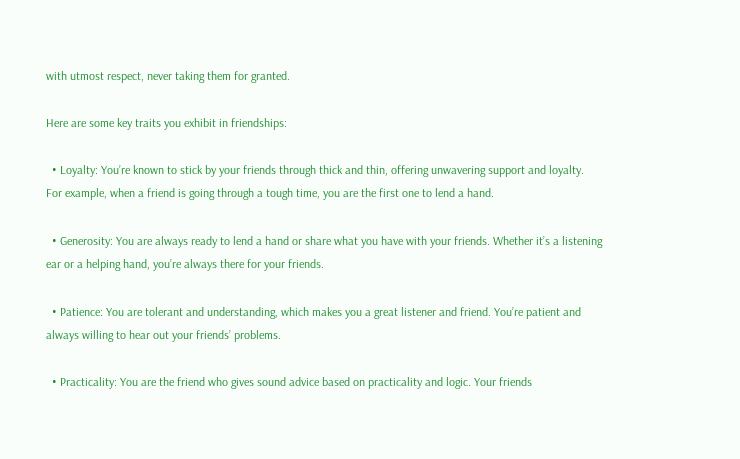with utmost respect, never taking them for granted.

Here are some key traits you exhibit in friendships:

  • Loyalty: You’re known to stick by your friends through thick and thin, offering unwavering support and loyalty. For example, when a friend is going through a tough time, you are the first one to lend a hand.

  • Generosity: You are always ready to lend a hand or share what you have with your friends. Whether it’s a listening ear or a helping hand, you’re always there for your friends.

  • Patience: You are tolerant and understanding, which makes you a great listener and friend. You’re patient and always willing to hear out your friends’ problems.

  • Practicality: You are the friend who gives sound advice based on practicality and logic. Your friends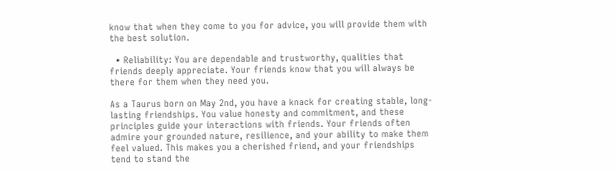know that when they come to you for advice, you will provide them with the best solution.

  • Reliability: You are dependable and trustworthy, qualities that friends deeply appreciate. Your friends know that you will always be there for them when they need you.

As a Taurus born on May 2nd, you have a knack for creating stable, long-lasting friendships. You value honesty and commitment, and these principles guide your interactions with friends. Your friends often admire your grounded nature, resilience, and your ability to make them feel valued. This makes you a cherished friend, and your friendships tend to stand the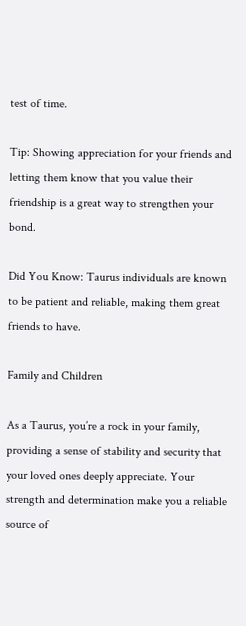test of time.

Tip: Showing appreciation for your friends and letting them know that you value their friendship is a great way to strengthen your bond.

Did You Know: Taurus individuals are known to be patient and reliable, making them great friends to have.

Family and Children

As a Taurus, you’re a rock in your family, providing a sense of stability and security that your loved ones deeply appreciate. Your strength and determination make you a reliable source of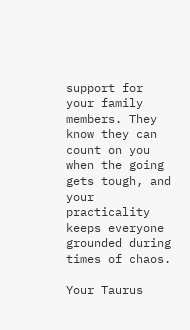support for your family members. They know they can count on you when the going gets tough, and your practicality keeps everyone grounded during times of chaos.

Your Taurus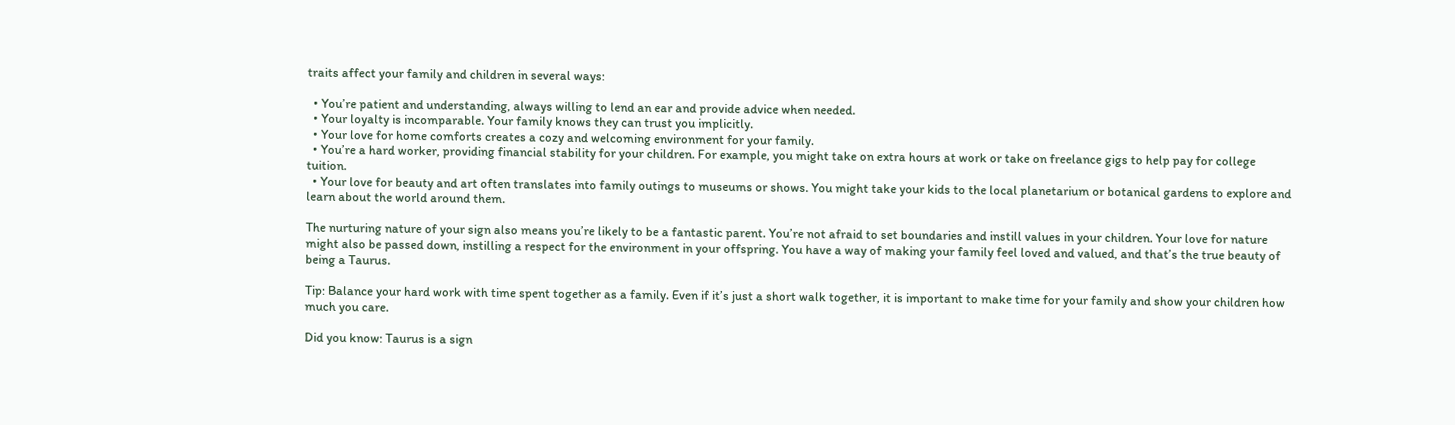traits affect your family and children in several ways:

  • You’re patient and understanding, always willing to lend an ear and provide advice when needed.
  • Your loyalty is incomparable. Your family knows they can trust you implicitly.
  • Your love for home comforts creates a cozy and welcoming environment for your family.
  • You’re a hard worker, providing financial stability for your children. For example, you might take on extra hours at work or take on freelance gigs to help pay for college tuition.
  • Your love for beauty and art often translates into family outings to museums or shows. You might take your kids to the local planetarium or botanical gardens to explore and learn about the world around them.

The nurturing nature of your sign also means you’re likely to be a fantastic parent. You’re not afraid to set boundaries and instill values in your children. Your love for nature might also be passed down, instilling a respect for the environment in your offspring. You have a way of making your family feel loved and valued, and that’s the true beauty of being a Taurus.

Tip: Balance your hard work with time spent together as a family. Even if it’s just a short walk together, it is important to make time for your family and show your children how much you care.

Did you know: Taurus is a sign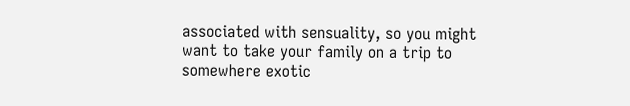associated with sensuality, so you might want to take your family on a trip to somewhere exotic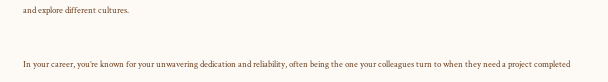and explore different cultures.


In your career, you’re known for your unwavering dedication and reliability, often being the one your colleagues turn to when they need a project completed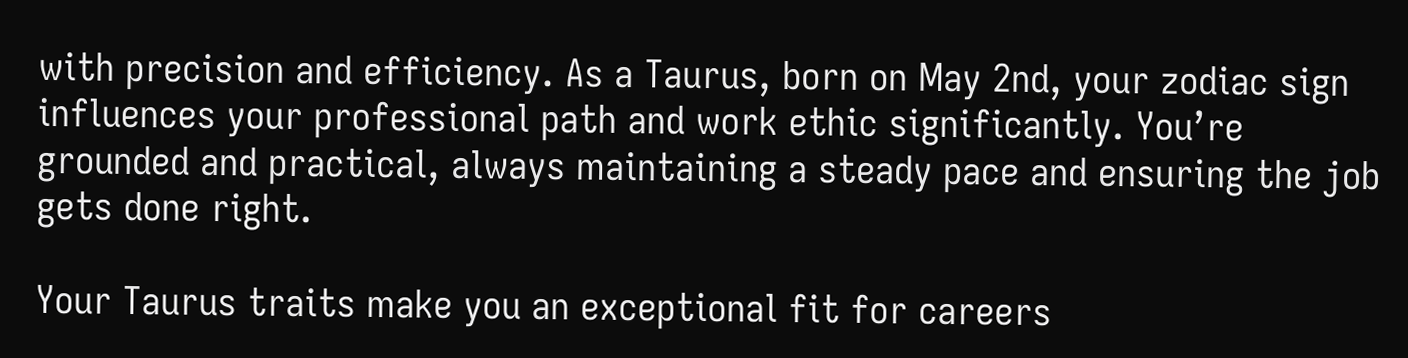with precision and efficiency. As a Taurus, born on May 2nd, your zodiac sign influences your professional path and work ethic significantly. You’re grounded and practical, always maintaining a steady pace and ensuring the job gets done right.

Your Taurus traits make you an exceptional fit for careers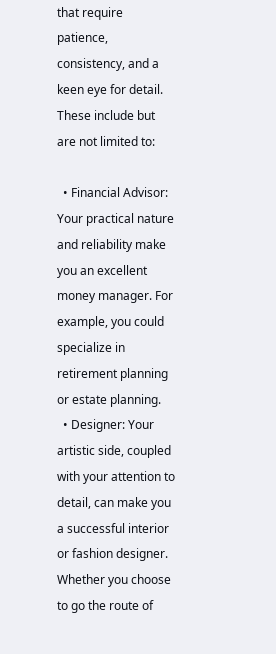that require patience, consistency, and a keen eye for detail. These include but are not limited to:

  • Financial Advisor: Your practical nature and reliability make you an excellent money manager. For example, you could specialize in retirement planning or estate planning.
  • Designer: Your artistic side, coupled with your attention to detail, can make you a successful interior or fashion designer. Whether you choose to go the route of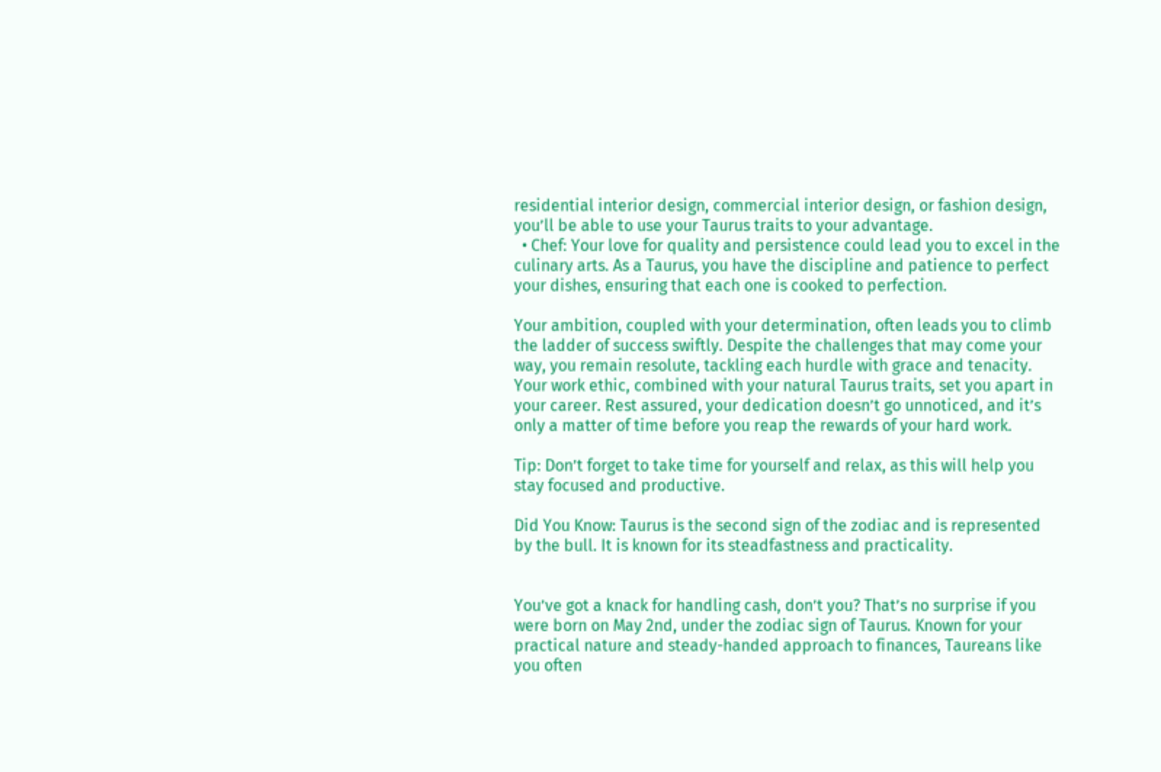residential interior design, commercial interior design, or fashion design, you’ll be able to use your Taurus traits to your advantage.
  • Chef: Your love for quality and persistence could lead you to excel in the culinary arts. As a Taurus, you have the discipline and patience to perfect your dishes, ensuring that each one is cooked to perfection.

Your ambition, coupled with your determination, often leads you to climb the ladder of success swiftly. Despite the challenges that may come your way, you remain resolute, tackling each hurdle with grace and tenacity. Your work ethic, combined with your natural Taurus traits, set you apart in your career. Rest assured, your dedication doesn’t go unnoticed, and it’s only a matter of time before you reap the rewards of your hard work.

Tip: Don’t forget to take time for yourself and relax, as this will help you stay focused and productive.

Did You Know: Taurus is the second sign of the zodiac and is represented by the bull. It is known for its steadfastness and practicality.


You’ve got a knack for handling cash, don’t you? That’s no surprise if you were born on May 2nd, under the zodiac sign of Taurus. Known for your practical nature and steady-handed approach to finances, Taureans like you often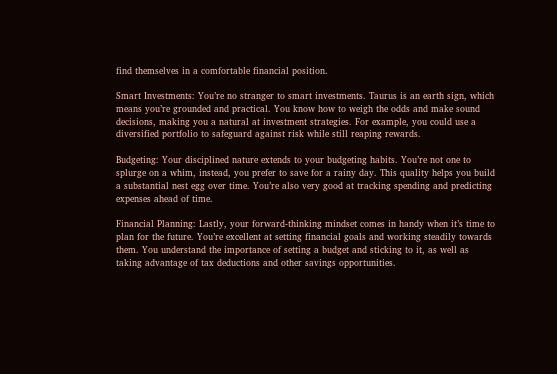find themselves in a comfortable financial position.

Smart Investments: You’re no stranger to smart investments. Taurus is an earth sign, which means you’re grounded and practical. You know how to weigh the odds and make sound decisions, making you a natural at investment strategies. For example, you could use a diversified portfolio to safeguard against risk while still reaping rewards.

Budgeting: Your disciplined nature extends to your budgeting habits. You’re not one to splurge on a whim, instead, you prefer to save for a rainy day. This quality helps you build a substantial nest egg over time. You’re also very good at tracking spending and predicting expenses ahead of time.

Financial Planning: Lastly, your forward-thinking mindset comes in handy when it’s time to plan for the future. You’re excellent at setting financial goals and working steadily towards them. You understand the importance of setting a budget and sticking to it, as well as taking advantage of tax deductions and other savings opportunities.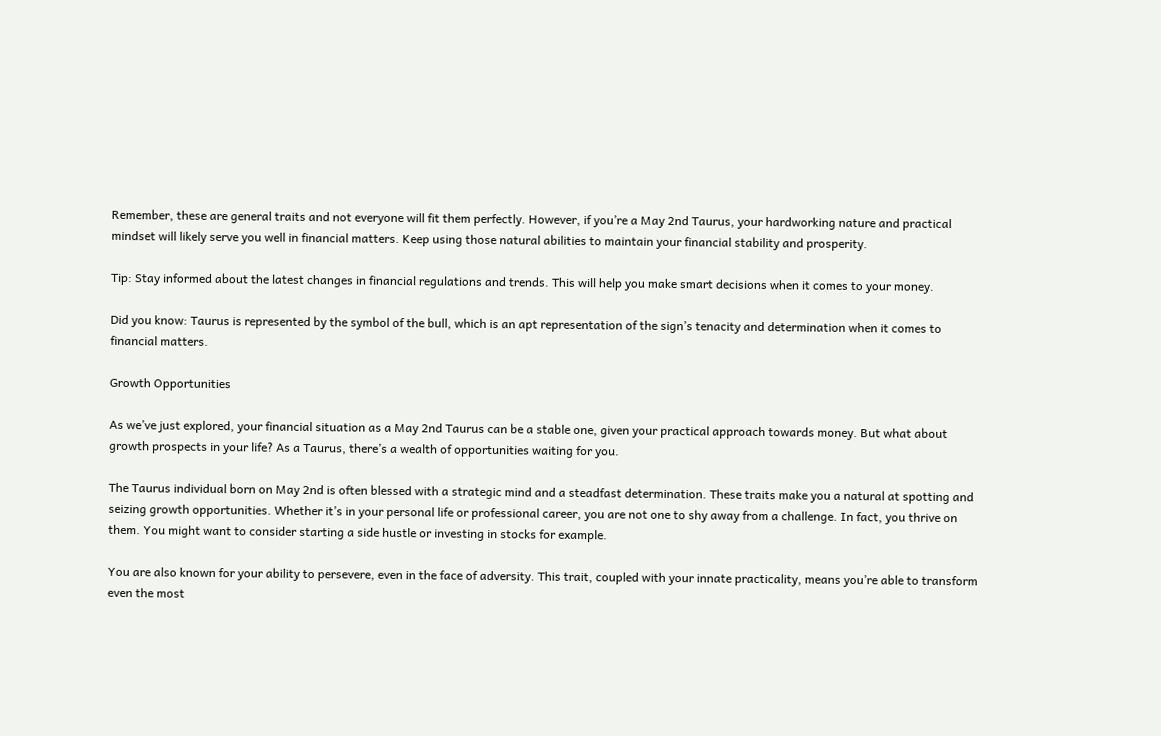Remember, these are general traits and not everyone will fit them perfectly. However, if you’re a May 2nd Taurus, your hardworking nature and practical mindset will likely serve you well in financial matters. Keep using those natural abilities to maintain your financial stability and prosperity.

Tip: Stay informed about the latest changes in financial regulations and trends. This will help you make smart decisions when it comes to your money.

Did you know: Taurus is represented by the symbol of the bull, which is an apt representation of the sign’s tenacity and determination when it comes to financial matters.

Growth Opportunities

As we’ve just explored, your financial situation as a May 2nd Taurus can be a stable one, given your practical approach towards money. But what about growth prospects in your life? As a Taurus, there’s a wealth of opportunities waiting for you.

The Taurus individual born on May 2nd is often blessed with a strategic mind and a steadfast determination. These traits make you a natural at spotting and seizing growth opportunities. Whether it’s in your personal life or professional career, you are not one to shy away from a challenge. In fact, you thrive on them. You might want to consider starting a side hustle or investing in stocks for example.

You are also known for your ability to persevere, even in the face of adversity. This trait, coupled with your innate practicality, means you’re able to transform even the most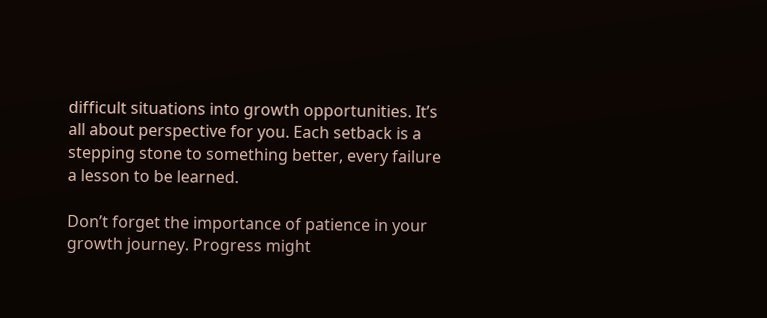difficult situations into growth opportunities. It’s all about perspective for you. Each setback is a stepping stone to something better, every failure a lesson to be learned.

Don’t forget the importance of patience in your growth journey. Progress might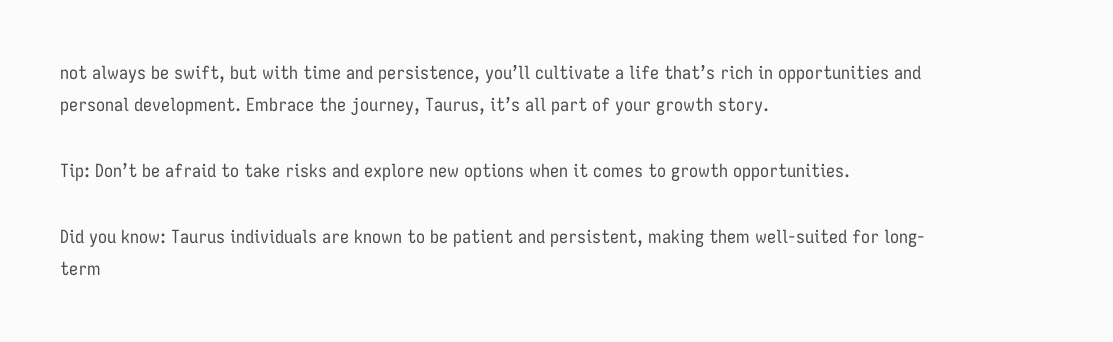not always be swift, but with time and persistence, you’ll cultivate a life that’s rich in opportunities and personal development. Embrace the journey, Taurus, it’s all part of your growth story.

Tip: Don’t be afraid to take risks and explore new options when it comes to growth opportunities.

Did you know: Taurus individuals are known to be patient and persistent, making them well-suited for long-term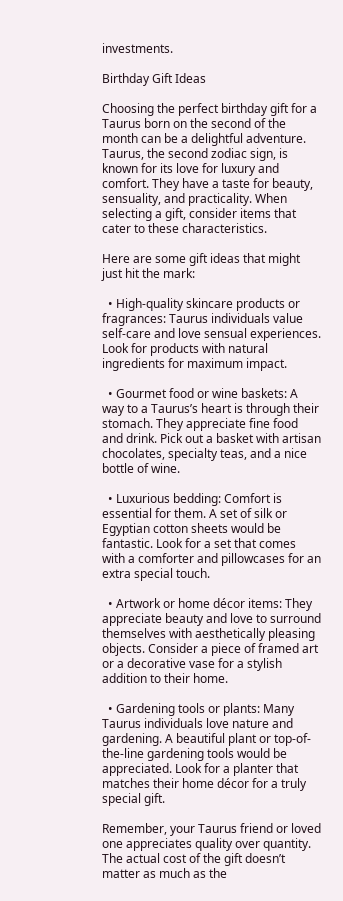investments.

Birthday Gift Ideas

Choosing the perfect birthday gift for a Taurus born on the second of the month can be a delightful adventure. Taurus, the second zodiac sign, is known for its love for luxury and comfort. They have a taste for beauty, sensuality, and practicality. When selecting a gift, consider items that cater to these characteristics.

Here are some gift ideas that might just hit the mark:

  • High-quality skincare products or fragrances: Taurus individuals value self-care and love sensual experiences. Look for products with natural ingredients for maximum impact.

  • Gourmet food or wine baskets: A way to a Taurus’s heart is through their stomach. They appreciate fine food and drink. Pick out a basket with artisan chocolates, specialty teas, and a nice bottle of wine.

  • Luxurious bedding: Comfort is essential for them. A set of silk or Egyptian cotton sheets would be fantastic. Look for a set that comes with a comforter and pillowcases for an extra special touch.

  • Artwork or home décor items: They appreciate beauty and love to surround themselves with aesthetically pleasing objects. Consider a piece of framed art or a decorative vase for a stylish addition to their home.

  • Gardening tools or plants: Many Taurus individuals love nature and gardening. A beautiful plant or top-of-the-line gardening tools would be appreciated. Look for a planter that matches their home décor for a truly special gift.

Remember, your Taurus friend or loved one appreciates quality over quantity. The actual cost of the gift doesn’t matter as much as the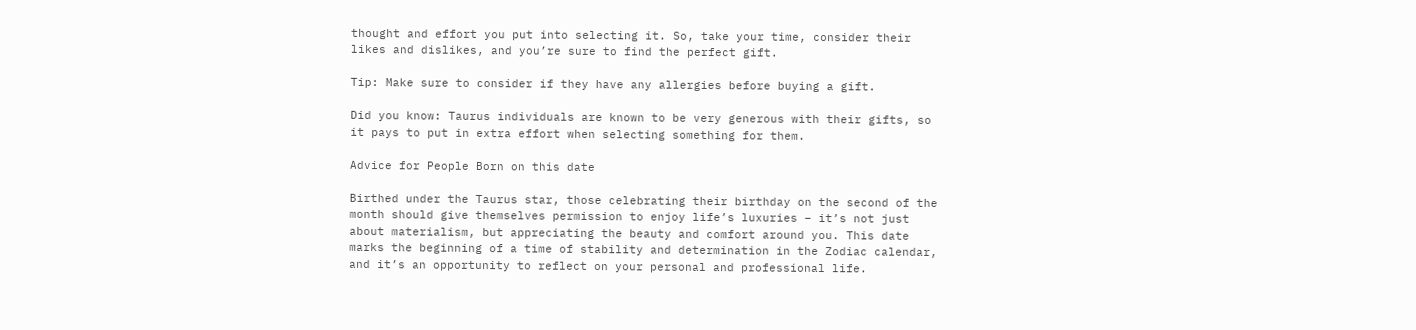thought and effort you put into selecting it. So, take your time, consider their likes and dislikes, and you’re sure to find the perfect gift.

Tip: Make sure to consider if they have any allergies before buying a gift.

Did you know: Taurus individuals are known to be very generous with their gifts, so it pays to put in extra effort when selecting something for them.

Advice for People Born on this date

Birthed under the Taurus star, those celebrating their birthday on the second of the month should give themselves permission to enjoy life’s luxuries – it’s not just about materialism, but appreciating the beauty and comfort around you. This date marks the beginning of a time of stability and determination in the Zodiac calendar, and it’s an opportunity to reflect on your personal and professional life.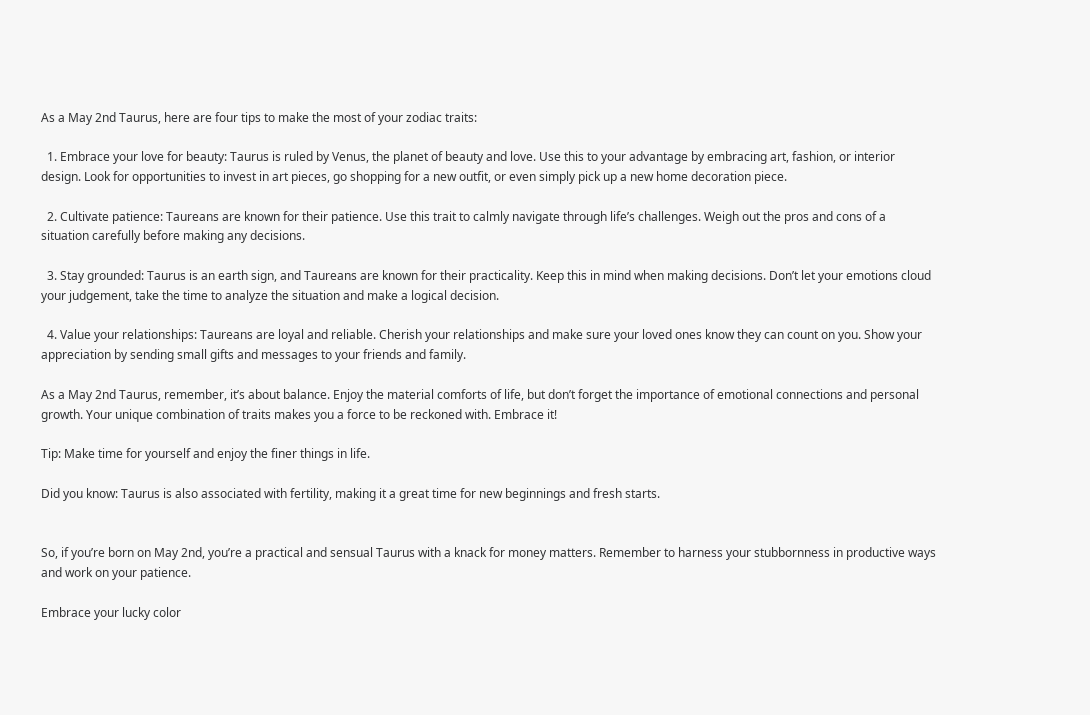As a May 2nd Taurus, here are four tips to make the most of your zodiac traits:

  1. Embrace your love for beauty: Taurus is ruled by Venus, the planet of beauty and love. Use this to your advantage by embracing art, fashion, or interior design. Look for opportunities to invest in art pieces, go shopping for a new outfit, or even simply pick up a new home decoration piece.

  2. Cultivate patience: Taureans are known for their patience. Use this trait to calmly navigate through life’s challenges. Weigh out the pros and cons of a situation carefully before making any decisions.

  3. Stay grounded: Taurus is an earth sign, and Taureans are known for their practicality. Keep this in mind when making decisions. Don’t let your emotions cloud your judgement, take the time to analyze the situation and make a logical decision.

  4. Value your relationships: Taureans are loyal and reliable. Cherish your relationships and make sure your loved ones know they can count on you. Show your appreciation by sending small gifts and messages to your friends and family.

As a May 2nd Taurus, remember, it’s about balance. Enjoy the material comforts of life, but don’t forget the importance of emotional connections and personal growth. Your unique combination of traits makes you a force to be reckoned with. Embrace it!

Tip: Make time for yourself and enjoy the finer things in life.

Did you know: Taurus is also associated with fertility, making it a great time for new beginnings and fresh starts.


So, if you’re born on May 2nd, you’re a practical and sensual Taurus with a knack for money matters. Remember to harness your stubbornness in productive ways and work on your patience.

Embrace your lucky color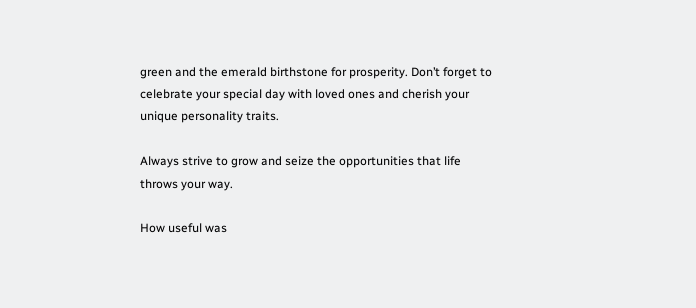green and the emerald birthstone for prosperity. Don’t forget to celebrate your special day with loved ones and cherish your unique personality traits.

Always strive to grow and seize the opportunities that life throws your way.

How useful was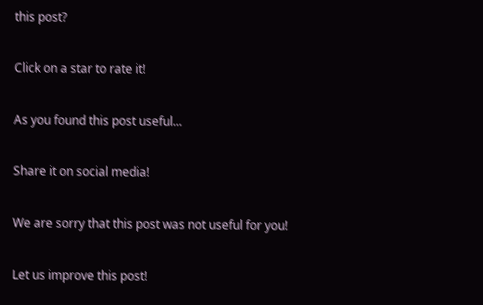this post?

Click on a star to rate it!

As you found this post useful...

Share it on social media!

We are sorry that this post was not useful for you!

Let us improve this post!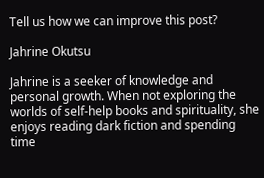Tell us how we can improve this post?

Jahrine Okutsu

Jahrine is a seeker of knowledge and personal growth. When not exploring the worlds of self-help books and spirituality, she enjoys reading dark fiction and spending time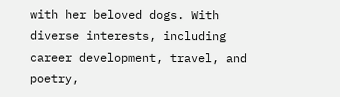with her beloved dogs. With diverse interests, including career development, travel, and poetry,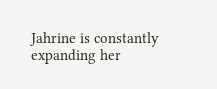Jahrine is constantly expanding her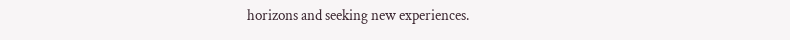horizons and seeking new experiences.